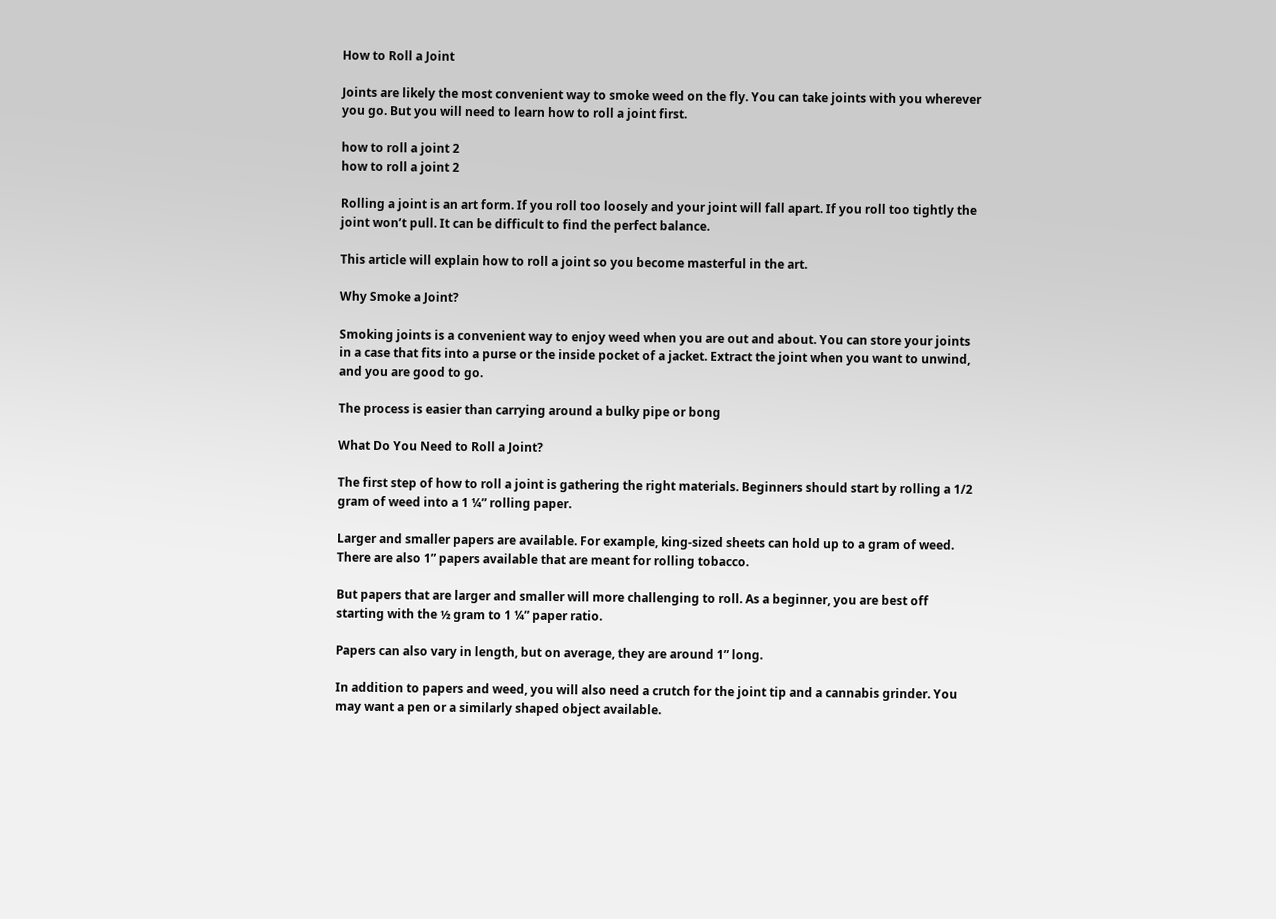How to Roll a Joint

Joints are likely the most convenient way to smoke weed on the fly. You can take joints with you wherever you go. But you will need to learn how to roll a joint first.

how to roll a joint 2
how to roll a joint 2

Rolling a joint is an art form. If you roll too loosely and your joint will fall apart. If you roll too tightly the joint won’t pull. It can be difficult to find the perfect balance.

This article will explain how to roll a joint so you become masterful in the art.

Why Smoke a Joint?

Smoking joints is a convenient way to enjoy weed when you are out and about. You can store your joints in a case that fits into a purse or the inside pocket of a jacket. Extract the joint when you want to unwind, and you are good to go.

The process is easier than carrying around a bulky pipe or bong

What Do You Need to Roll a Joint?

The first step of how to roll a joint is gathering the right materials. Beginners should start by rolling a 1/2 gram of weed into a 1 ¼” rolling paper.

Larger and smaller papers are available. For example, king-sized sheets can hold up to a gram of weed. There are also 1” papers available that are meant for rolling tobacco.

But papers that are larger and smaller will more challenging to roll. As a beginner, you are best off starting with the ½ gram to 1 ¼” paper ratio.

Papers can also vary in length, but on average, they are around 1” long.

In addition to papers and weed, you will also need a crutch for the joint tip and a cannabis grinder. You may want a pen or a similarly shaped object available.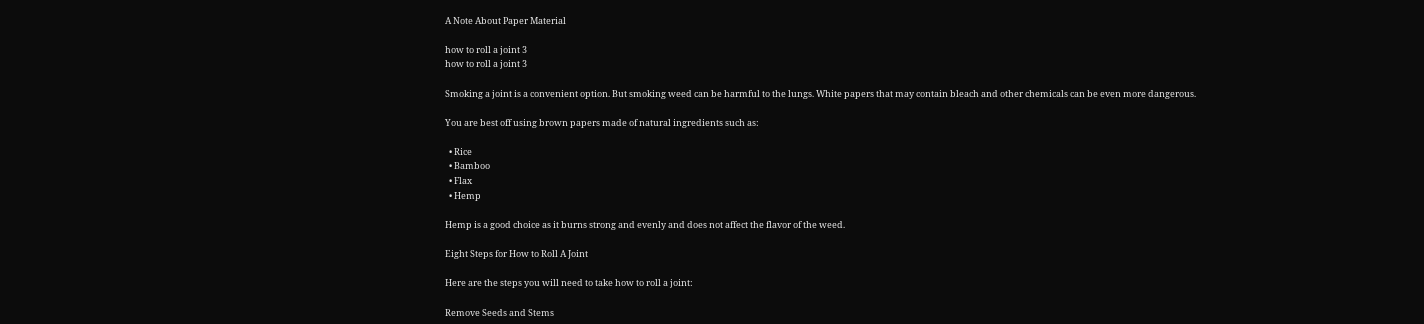A Note About Paper Material

how to roll a joint 3
how to roll a joint 3

Smoking a joint is a convenient option. But smoking weed can be harmful to the lungs. White papers that may contain bleach and other chemicals can be even more dangerous.

You are best off using brown papers made of natural ingredients such as:

  • Rice
  • Bamboo
  • Flax
  • Hemp

Hemp is a good choice as it burns strong and evenly and does not affect the flavor of the weed.

Eight Steps for How to Roll A Joint

Here are the steps you will need to take how to roll a joint:

Remove Seeds and Stems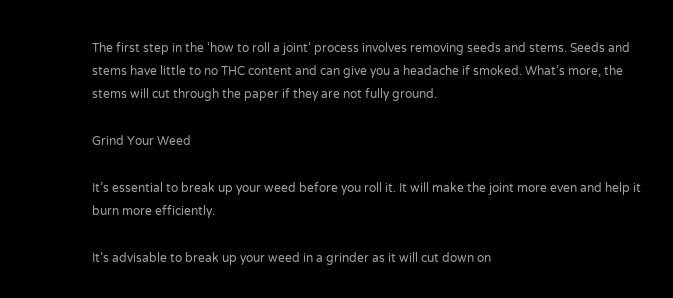The first step in the ‘how to roll a joint’ process involves removing seeds and stems. Seeds and stems have little to no THC content and can give you a headache if smoked. What’s more, the stems will cut through the paper if they are not fully ground.

Grind Your Weed

It’s essential to break up your weed before you roll it. It will make the joint more even and help it burn more efficiently.

It’s advisable to break up your weed in a grinder as it will cut down on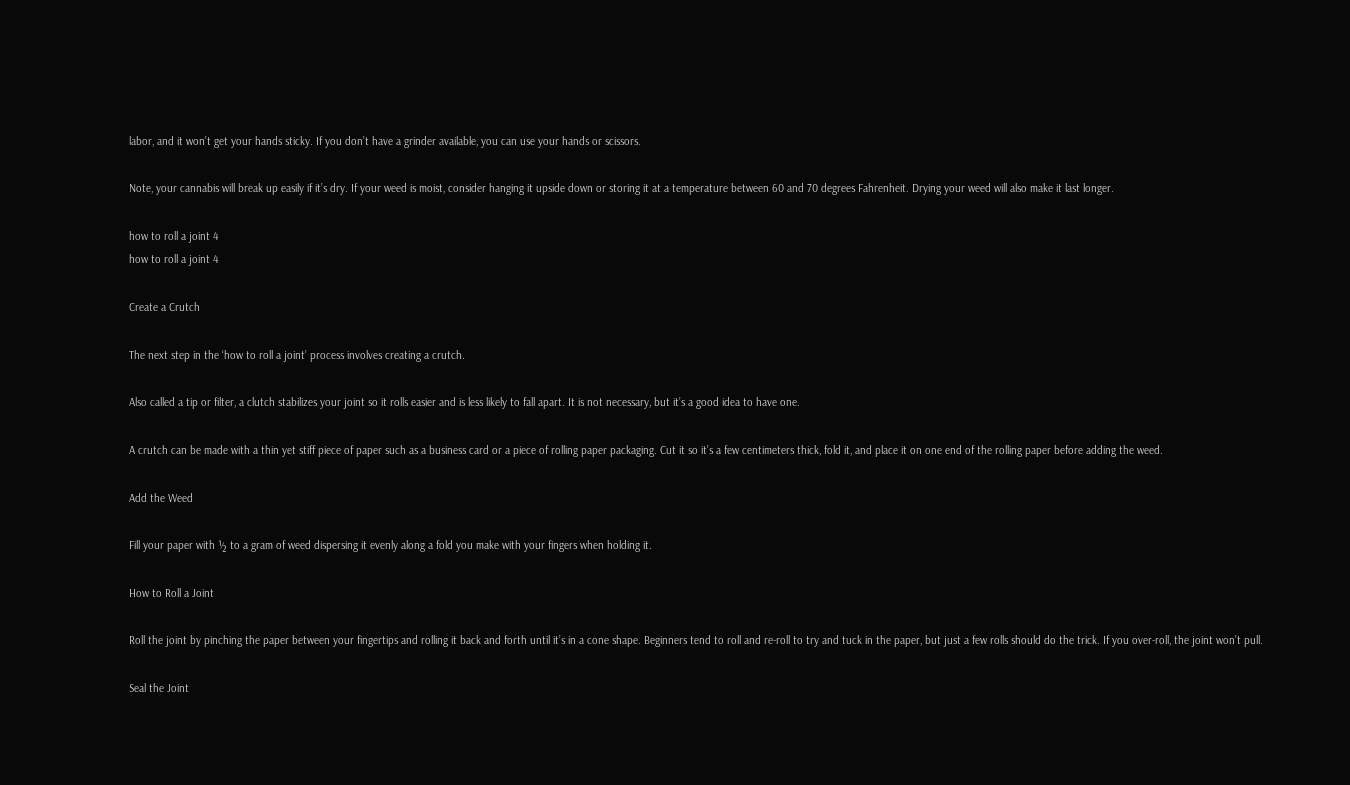labor, and it won’t get your hands sticky. If you don’t have a grinder available, you can use your hands or scissors.

Note, your cannabis will break up easily if it’s dry. If your weed is moist, consider hanging it upside down or storing it at a temperature between 60 and 70 degrees Fahrenheit. Drying your weed will also make it last longer.

how to roll a joint 4
how to roll a joint 4

Create a Crutch

The next step in the ‘how to roll a joint’ process involves creating a crutch.

Also called a tip or filter, a clutch stabilizes your joint so it rolls easier and is less likely to fall apart. It is not necessary, but it’s a good idea to have one.

A crutch can be made with a thin yet stiff piece of paper such as a business card or a piece of rolling paper packaging. Cut it so it’s a few centimeters thick, fold it, and place it on one end of the rolling paper before adding the weed.

Add the Weed

Fill your paper with ½ to a gram of weed dispersing it evenly along a fold you make with your fingers when holding it.

How to Roll a Joint

Roll the joint by pinching the paper between your fingertips and rolling it back and forth until it’s in a cone shape. Beginners tend to roll and re-roll to try and tuck in the paper, but just a few rolls should do the trick. If you over-roll, the joint won’t pull.

Seal the Joint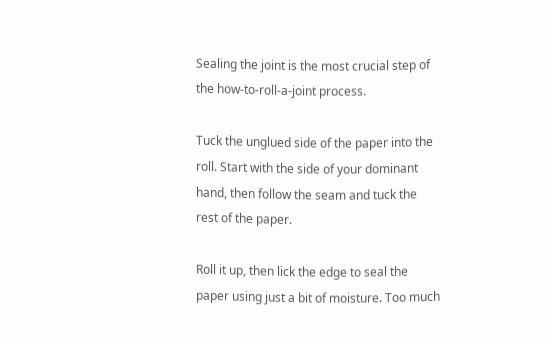Sealing the joint is the most crucial step of the how-to-roll-a-joint process.

Tuck the unglued side of the paper into the roll. Start with the side of your dominant hand, then follow the seam and tuck the rest of the paper.

Roll it up, then lick the edge to seal the paper using just a bit of moisture. Too much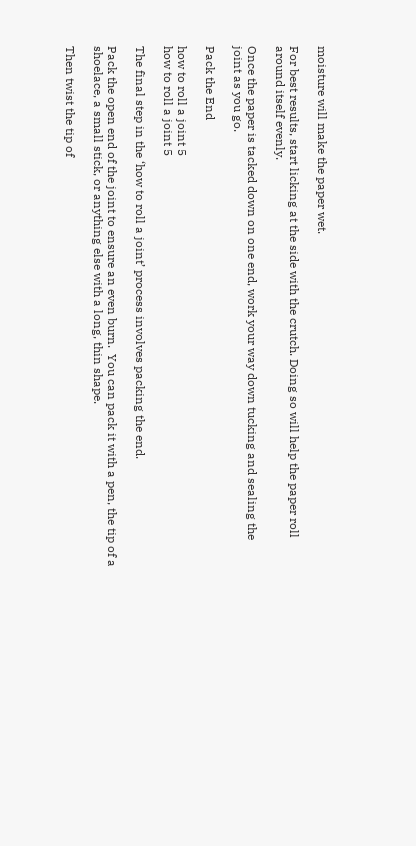moisture will make the paper wet.

For best results, start licking at the side with the crutch. Doing so will help the paper roll around itself evenly.

Once the paper is tacked down on one end, work your way down tucking and sealing the joint as you go.

Pack the End

how to roll a joint 5
how to roll a joint 5

The final step in the ‘how to roll a joint’ process involves packing the end.

Pack the open end of the joint to ensure an even burn.  You can pack it with a pen, the tip of a shoelace, a small stick, or anything else with a long, thin shape.

Then twist the tip of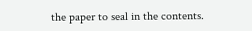the paper to seal in the contents.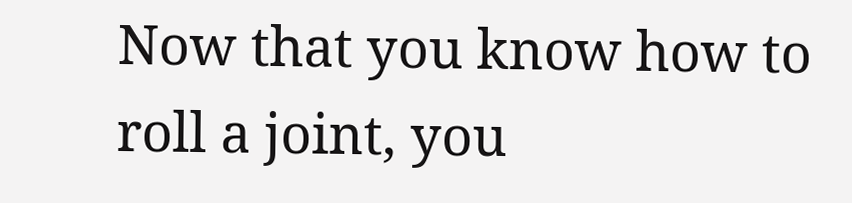Now that you know how to roll a joint, you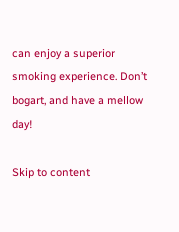can enjoy a superior smoking experience. Don’t bogart, and have a mellow day!

Skip to content